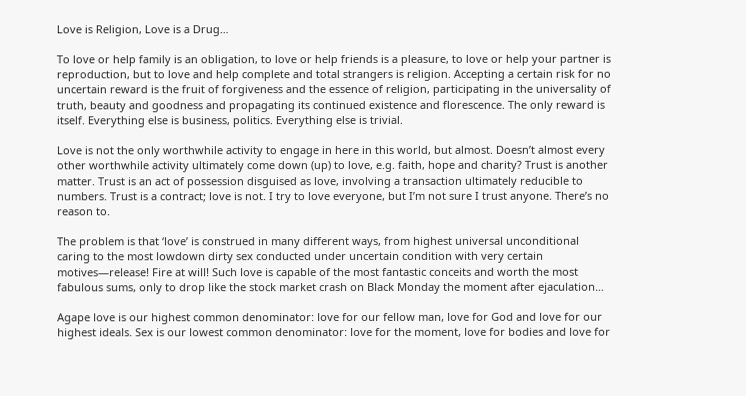Love is Religion, Love is a Drug…

To love or help family is an obligation, to love or help friends is a pleasure, to love or help your partner is reproduction, but to love and help complete and total strangers is religion. Accepting a certain risk for no uncertain reward is the fruit of forgiveness and the essence of religion, participating in the universality of truth, beauty and goodness and propagating its continued existence and florescence. The only reward is itself. Everything else is business, politics. Everything else is trivial.

Love is not the only worthwhile activity to engage in here in this world, but almost. Doesn’t almost every other worthwhile activity ultimately come down (up) to love, e.g. faith, hope and charity? Trust is another matter. Trust is an act of possession disguised as love, involving a transaction ultimately reducible to numbers. Trust is a contract; love is not. I try to love everyone, but I’m not sure I trust anyone. There’s no reason to.

The problem is that ‘love’ is construed in many different ways, from highest universal unconditional caring to the most lowdown dirty sex conducted under uncertain condition with very certain motives—release! Fire at will! Such love is capable of the most fantastic conceits and worth the most fabulous sums, only to drop like the stock market crash on Black Monday the moment after ejaculation…

Agape love is our highest common denominator: love for our fellow man, love for God and love for our highest ideals. Sex is our lowest common denominator: love for the moment, love for bodies and love for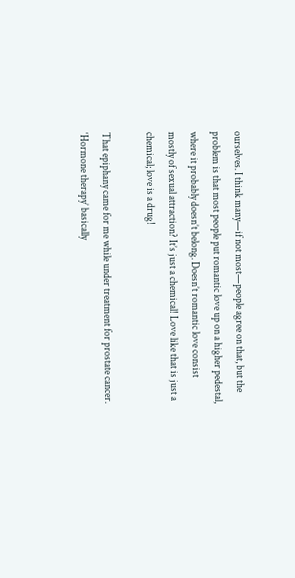ourselves. I think many—if not most—people agree on that, but the problem is that most people put romantic love up on a higher pedestal, where it probably doesn’t belong. Doesn’t romantic love consist mostly of sexual attraction? It’s just a chemical! Love like that is just a chemical; love is a drug!

That epiphany came for me while under treatment for prostate cancer. ‘Hormone therapy’ basically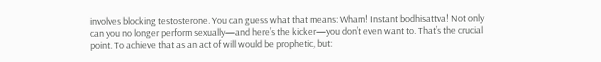involves blocking testosterone. You can guess what that means: Wham! Instant bodhisattva! Not only can you no longer perform sexually—and here’s the kicker—you don’t even want to. That’s the crucial point. To achieve that as an act of will would be prophetic, but: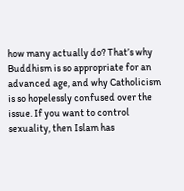how many actually do? That’s why Buddhism is so appropriate for an advanced age, and why Catholicism is so hopelessly confused over the issue. If you want to control sexuality, then Islam has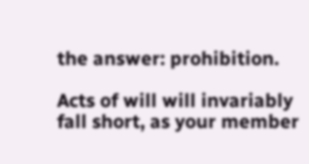the answer: prohibition.

Acts of will will invariably fall short, as your member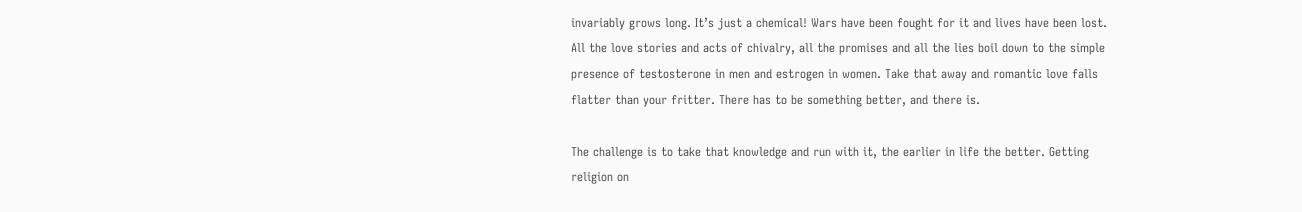invariably grows long. It’s just a chemical! Wars have been fought for it and lives have been lost. All the love stories and acts of chivalry, all the promises and all the lies boil down to the simple presence of testosterone in men and estrogen in women. Take that away and romantic love falls flatter than your fritter. There has to be something better, and there is.

The challenge is to take that knowledge and run with it, the earlier in life the better. Getting religion on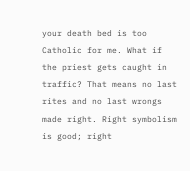your death bed is too Catholic for me. What if the priest gets caught in traffic? That means no last rites and no last wrongs made right. Right symbolism is good; right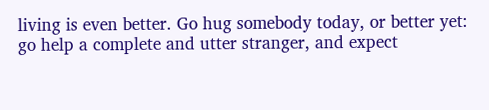living is even better. Go hug somebody today, or better yet: go help a complete and utter stranger, and expect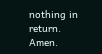nothing in return. Amen.